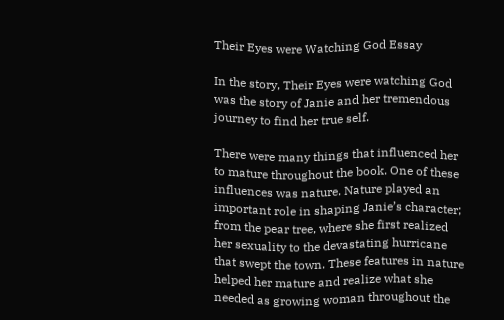Their Eyes were Watching God Essay

In the story, Their Eyes were watching God was the story of Janie and her tremendous journey to find her true self.

There were many things that influenced her to mature throughout the book. One of these influences was nature. Nature played an important role in shaping Janie’s character; from the pear tree, where she first realized her sexuality to the devastating hurricane that swept the town. These features in nature helped her mature and realize what she needed as growing woman throughout the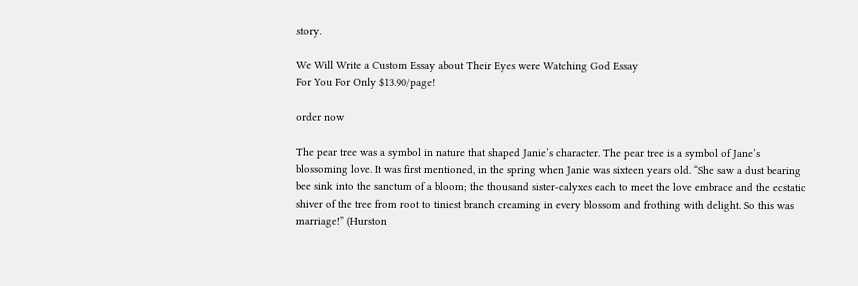story.

We Will Write a Custom Essay about Their Eyes were Watching God Essay
For You For Only $13.90/page!

order now

The pear tree was a symbol in nature that shaped Janie’s character. The pear tree is a symbol of Jane’s blossoming love. It was first mentioned, in the spring when Janie was sixteen years old. “She saw a dust bearing bee sink into the sanctum of a bloom; the thousand sister-calyxes each to meet the love embrace and the ecstatic shiver of the tree from root to tiniest branch creaming in every blossom and frothing with delight. So this was marriage!” (Hurston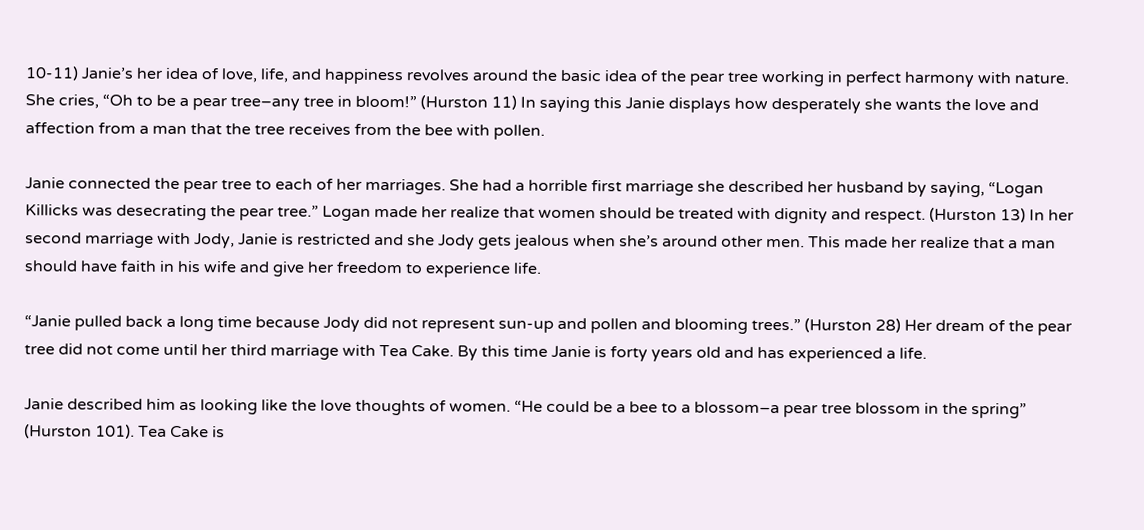10-11) Janie’s her idea of love, life, and happiness revolves around the basic idea of the pear tree working in perfect harmony with nature. She cries, “Oh to be a pear tree–any tree in bloom!” (Hurston 11) In saying this Janie displays how desperately she wants the love and affection from a man that the tree receives from the bee with pollen.

Janie connected the pear tree to each of her marriages. She had a horrible first marriage she described her husband by saying, “Logan Killicks was desecrating the pear tree.” Logan made her realize that women should be treated with dignity and respect. (Hurston 13) In her second marriage with Jody, Janie is restricted and she Jody gets jealous when she’s around other men. This made her realize that a man should have faith in his wife and give her freedom to experience life.

“Janie pulled back a long time because Jody did not represent sun-up and pollen and blooming trees.” (Hurston 28) Her dream of the pear tree did not come until her third marriage with Tea Cake. By this time Janie is forty years old and has experienced a life.

Janie described him as looking like the love thoughts of women. “He could be a bee to a blossom–a pear tree blossom in the spring” (Hurston 101). Tea Cake is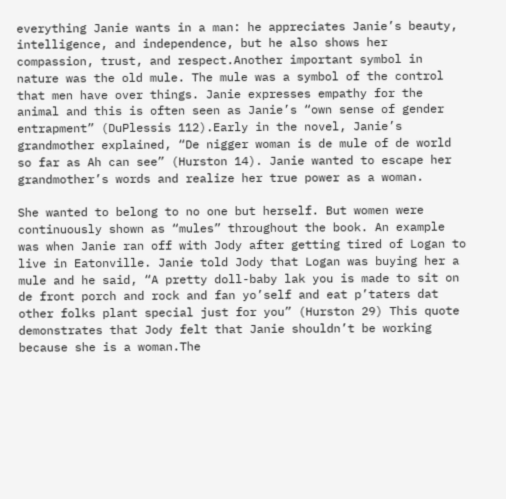everything Janie wants in a man: he appreciates Janie’s beauty, intelligence, and independence, but he also shows her compassion, trust, and respect.Another important symbol in nature was the old mule. The mule was a symbol of the control that men have over things. Janie expresses empathy for the animal and this is often seen as Janie’s “own sense of gender entrapment” (DuPlessis 112).Early in the novel, Janie’s grandmother explained, “De nigger woman is de mule of de world so far as Ah can see” (Hurston 14). Janie wanted to escape her grandmother’s words and realize her true power as a woman.

She wanted to belong to no one but herself. But women were continuously shown as “mules” throughout the book. An example was when Janie ran off with Jody after getting tired of Logan to live in Eatonville. Janie told Jody that Logan was buying her a mule and he said, “A pretty doll-baby lak you is made to sit on de front porch and rock and fan yo’self and eat p’taters dat other folks plant special just for you” (Hurston 29) This quote demonstrates that Jody felt that Janie shouldn’t be working because she is a woman.The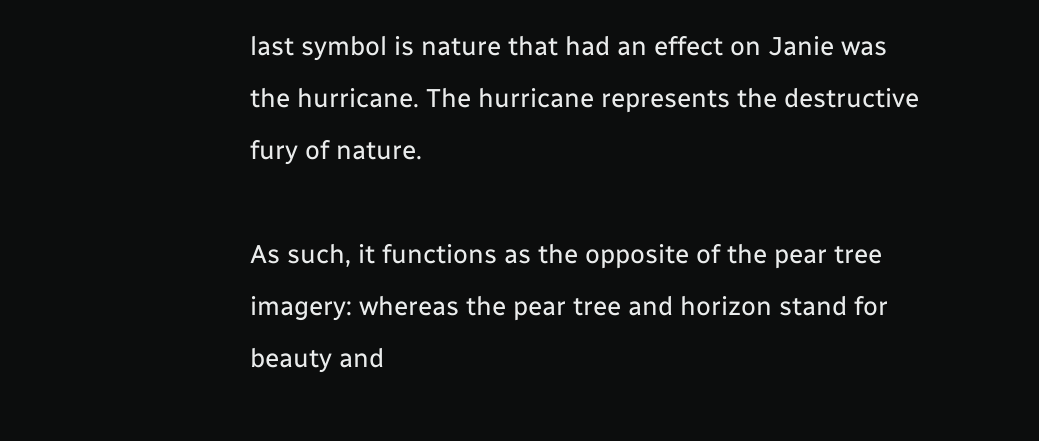last symbol is nature that had an effect on Janie was the hurricane. The hurricane represents the destructive fury of nature.

As such, it functions as the opposite of the pear tree imagery: whereas the pear tree and horizon stand for beauty and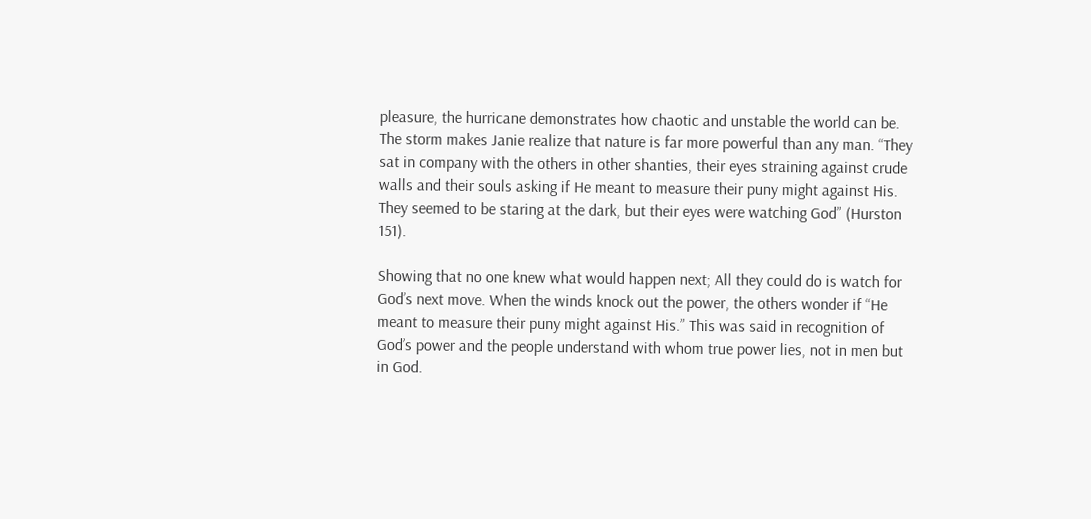pleasure, the hurricane demonstrates how chaotic and unstable the world can be. The storm makes Janie realize that nature is far more powerful than any man. “They sat in company with the others in other shanties, their eyes straining against crude walls and their souls asking if He meant to measure their puny might against His. They seemed to be staring at the dark, but their eyes were watching God” (Hurston 151).

Showing that no one knew what would happen next; All they could do is watch for God’s next move. When the winds knock out the power, the others wonder if “He meant to measure their puny might against His.” This was said in recognition of God’s power and the people understand with whom true power lies, not in men but in God.